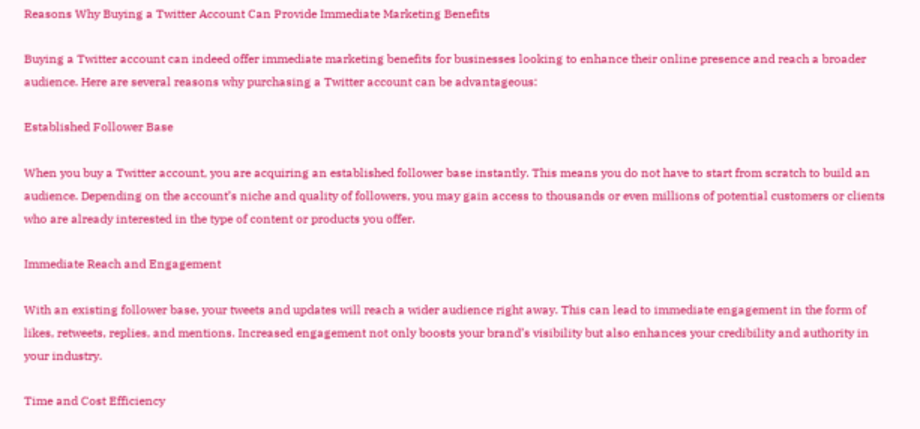Reasons Why Buying a Twitter Account Can Provide Immediate Marketing Benefits

Buying a Twitter account can indeed offer immediate marketing benefits for businesses looking to enhance their online presence and reach a broader audience. Here are several reasons why purchasing a Twitter account can be advantageous:

Established Follower Base

When you buy a Twitter account, you are acquiring an established follower base instantly. This means you do not have to start from scratch to build an audience. Depending on the account’s niche and quality of followers, you may gain access to thousands or even millions of potential customers or clients who are already interested in the type of content or products you offer.

Immediate Reach and Engagement

With an existing follower base, your tweets and updates will reach a wider audience right away. This can lead to immediate engagement in the form of likes, retweets, replies, and mentions. Increased engagement not only boosts your brand’s visibility but also enhances your credibility and authority in your industry.

Time and Cost Efficiency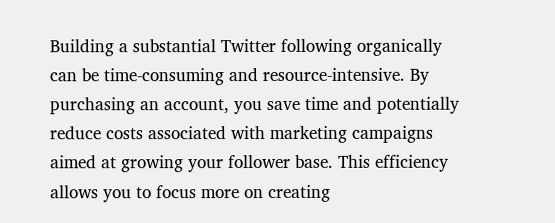Building a substantial Twitter following organically can be time-consuming and resource-intensive. By purchasing an account, you save time and potentially reduce costs associated with marketing campaigns aimed at growing your follower base. This efficiency allows you to focus more on creating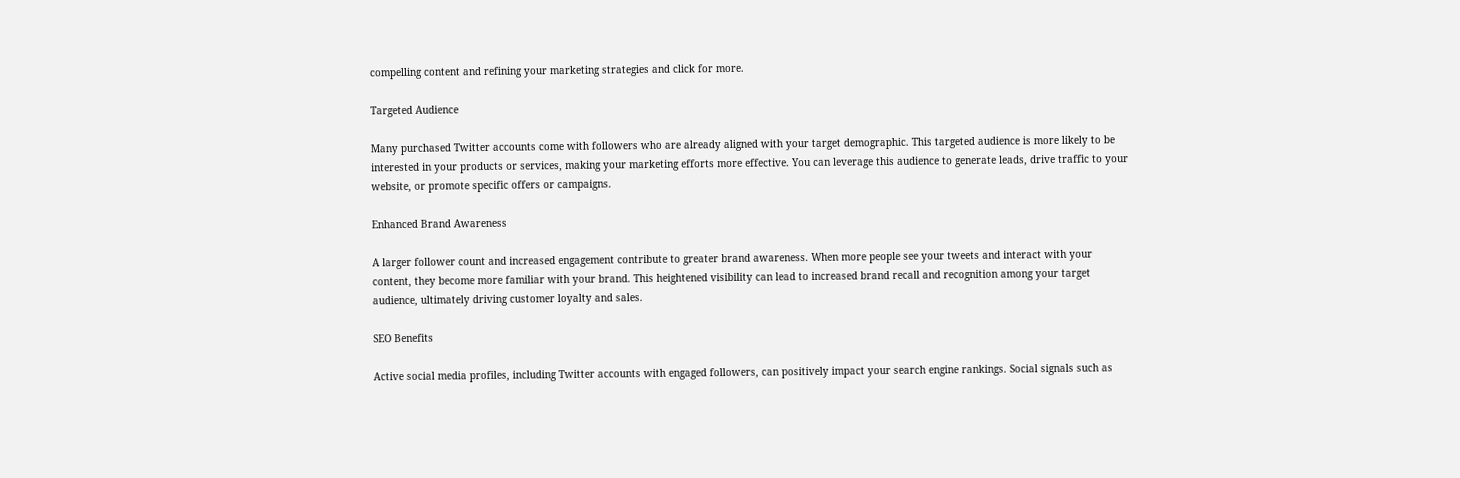compelling content and refining your marketing strategies and click for more.

Targeted Audience

Many purchased Twitter accounts come with followers who are already aligned with your target demographic. This targeted audience is more likely to be interested in your products or services, making your marketing efforts more effective. You can leverage this audience to generate leads, drive traffic to your website, or promote specific offers or campaigns.

Enhanced Brand Awareness

A larger follower count and increased engagement contribute to greater brand awareness. When more people see your tweets and interact with your content, they become more familiar with your brand. This heightened visibility can lead to increased brand recall and recognition among your target audience, ultimately driving customer loyalty and sales.

SEO Benefits

Active social media profiles, including Twitter accounts with engaged followers, can positively impact your search engine rankings. Social signals such as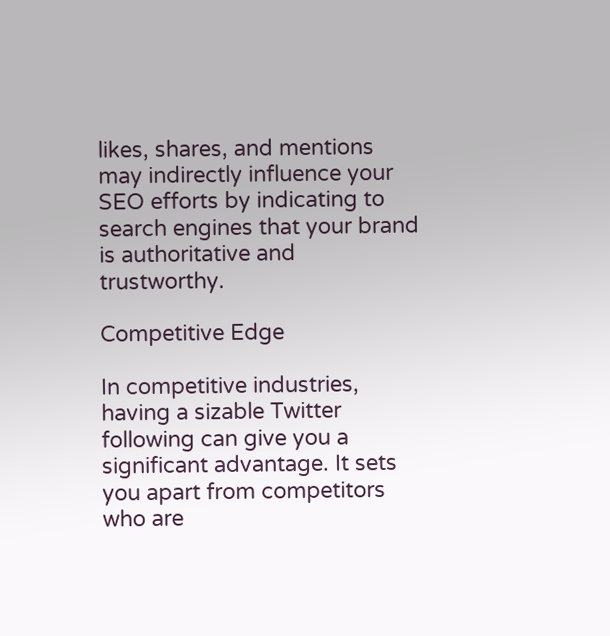likes, shares, and mentions may indirectly influence your SEO efforts by indicating to search engines that your brand is authoritative and trustworthy.

Competitive Edge

In competitive industries, having a sizable Twitter following can give you a significant advantage. It sets you apart from competitors who are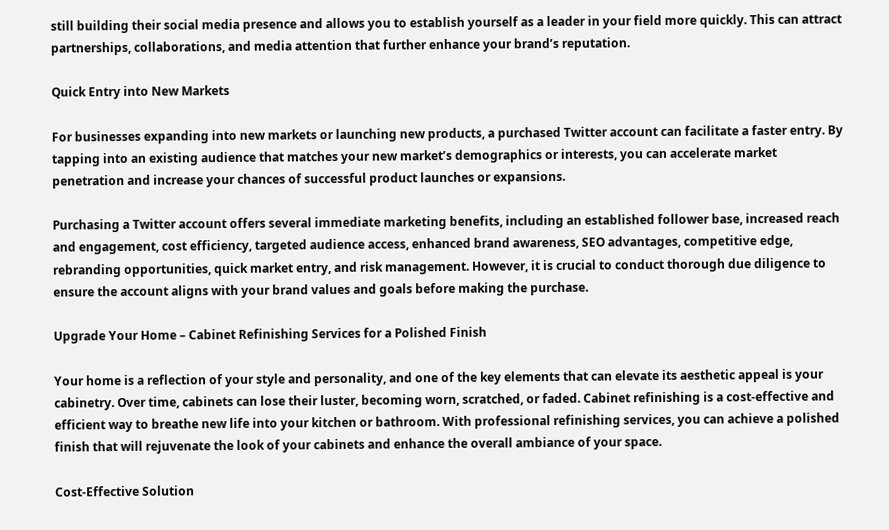still building their social media presence and allows you to establish yourself as a leader in your field more quickly. This can attract partnerships, collaborations, and media attention that further enhance your brand’s reputation.

Quick Entry into New Markets

For businesses expanding into new markets or launching new products, a purchased Twitter account can facilitate a faster entry. By tapping into an existing audience that matches your new market’s demographics or interests, you can accelerate market penetration and increase your chances of successful product launches or expansions.

Purchasing a Twitter account offers several immediate marketing benefits, including an established follower base, increased reach and engagement, cost efficiency, targeted audience access, enhanced brand awareness, SEO advantages, competitive edge, rebranding opportunities, quick market entry, and risk management. However, it is crucial to conduct thorough due diligence to ensure the account aligns with your brand values and goals before making the purchase.

Upgrade Your Home – Cabinet Refinishing Services for a Polished Finish

Your home is a reflection of your style and personality, and one of the key elements that can elevate its aesthetic appeal is your cabinetry. Over time, cabinets can lose their luster, becoming worn, scratched, or faded. Cabinet refinishing is a cost-effective and efficient way to breathe new life into your kitchen or bathroom. With professional refinishing services, you can achieve a polished finish that will rejuvenate the look of your cabinets and enhance the overall ambiance of your space.

Cost-Effective Solution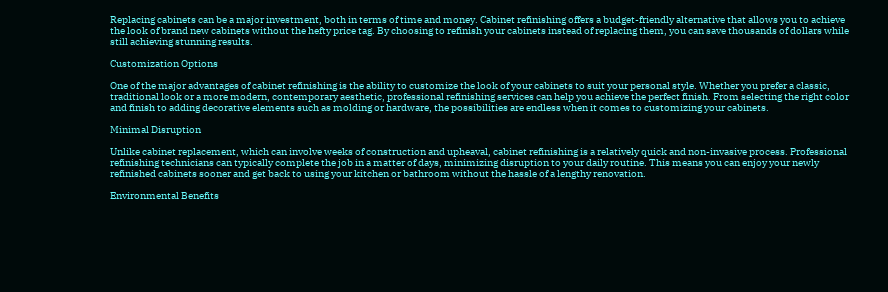Replacing cabinets can be a major investment, both in terms of time and money. Cabinet refinishing offers a budget-friendly alternative that allows you to achieve the look of brand new cabinets without the hefty price tag. By choosing to refinish your cabinets instead of replacing them, you can save thousands of dollars while still achieving stunning results.

Customization Options

One of the major advantages of cabinet refinishing is the ability to customize the look of your cabinets to suit your personal style. Whether you prefer a classic, traditional look or a more modern, contemporary aesthetic, professional refinishing services can help you achieve the perfect finish. From selecting the right color and finish to adding decorative elements such as molding or hardware, the possibilities are endless when it comes to customizing your cabinets.

Minimal Disruption

Unlike cabinet replacement, which can involve weeks of construction and upheaval, cabinet refinishing is a relatively quick and non-invasive process. Professional refinishing technicians can typically complete the job in a matter of days, minimizing disruption to your daily routine. This means you can enjoy your newly refinished cabinets sooner and get back to using your kitchen or bathroom without the hassle of a lengthy renovation.

Environmental Benefits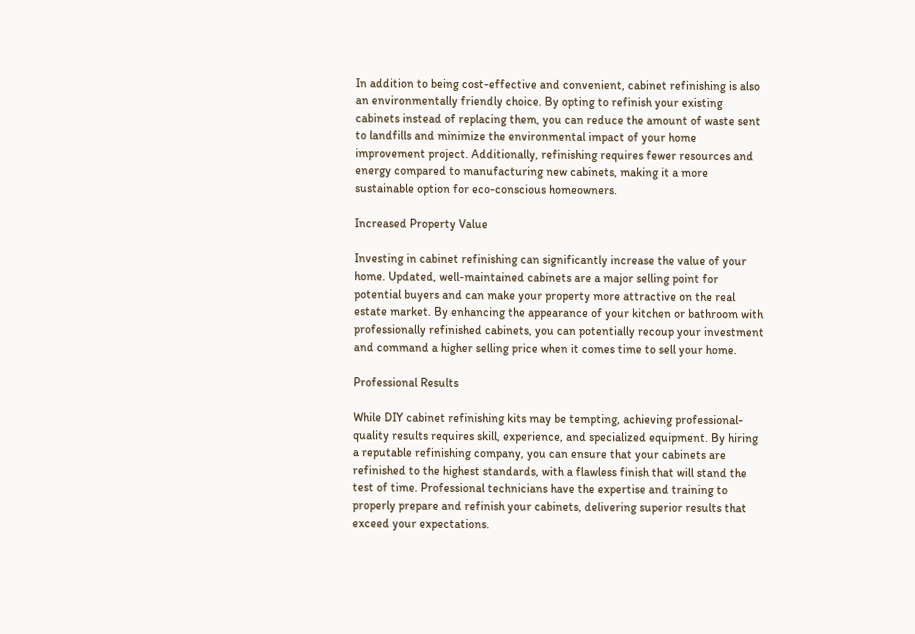In addition to being cost-effective and convenient, cabinet refinishing is also an environmentally friendly choice. By opting to refinish your existing cabinets instead of replacing them, you can reduce the amount of waste sent to landfills and minimize the environmental impact of your home improvement project. Additionally, refinishing requires fewer resources and energy compared to manufacturing new cabinets, making it a more sustainable option for eco-conscious homeowners.

Increased Property Value

Investing in cabinet refinishing can significantly increase the value of your home. Updated, well-maintained cabinets are a major selling point for potential buyers and can make your property more attractive on the real estate market. By enhancing the appearance of your kitchen or bathroom with professionally refinished cabinets, you can potentially recoup your investment and command a higher selling price when it comes time to sell your home.

Professional Results

While DIY cabinet refinishing kits may be tempting, achieving professional-quality results requires skill, experience, and specialized equipment. By hiring a reputable refinishing company, you can ensure that your cabinets are refinished to the highest standards, with a flawless finish that will stand the test of time. Professional technicians have the expertise and training to properly prepare and refinish your cabinets, delivering superior results that exceed your expectations.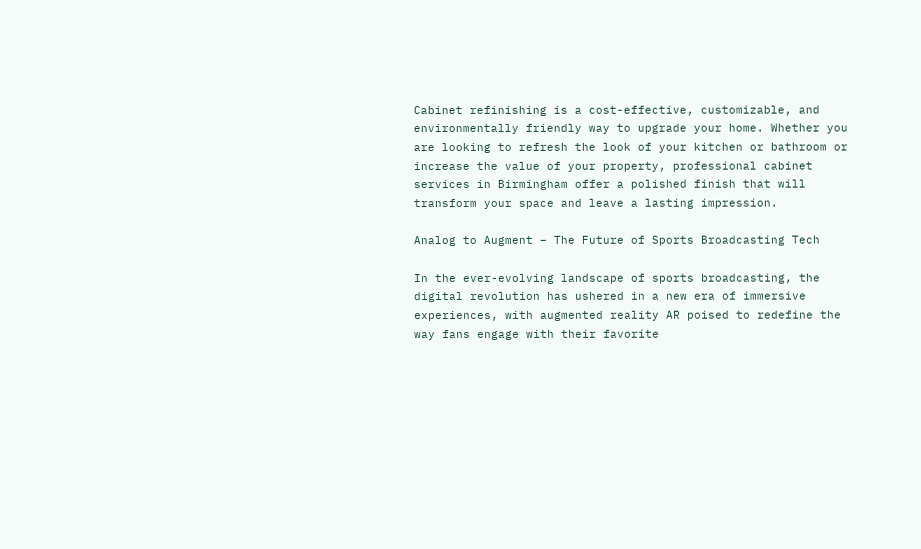Cabinet refinishing is a cost-effective, customizable, and environmentally friendly way to upgrade your home. Whether you are looking to refresh the look of your kitchen or bathroom or increase the value of your property, professional cabinet services in Birmingham offer a polished finish that will transform your space and leave a lasting impression.

Analog to Augment – The Future of Sports Broadcasting Tech

In the ever-evolving landscape of sports broadcasting, the digital revolution has ushered in a new era of immersive experiences, with augmented reality AR poised to redefine the way fans engage with their favorite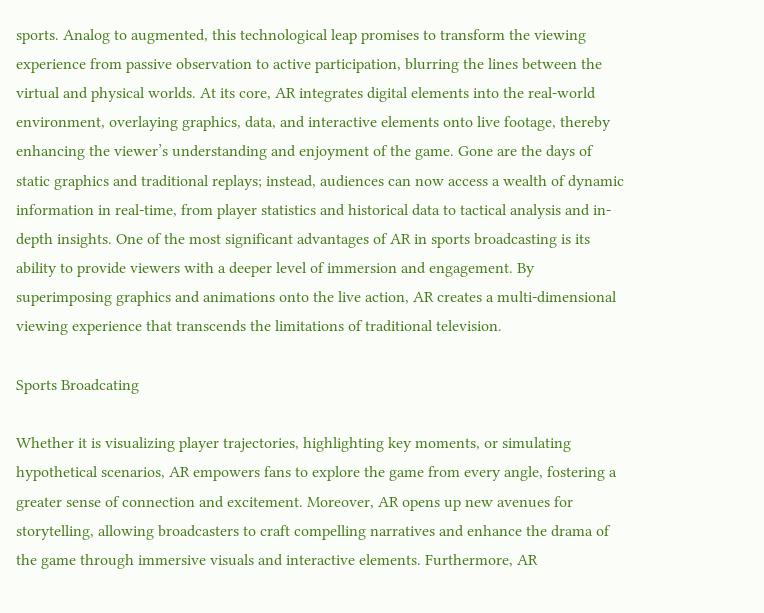sports. Analog to augmented, this technological leap promises to transform the viewing experience from passive observation to active participation, blurring the lines between the virtual and physical worlds. At its core, AR integrates digital elements into the real-world environment, overlaying graphics, data, and interactive elements onto live footage, thereby enhancing the viewer’s understanding and enjoyment of the game. Gone are the days of static graphics and traditional replays; instead, audiences can now access a wealth of dynamic information in real-time, from player statistics and historical data to tactical analysis and in-depth insights. One of the most significant advantages of AR in sports broadcasting is its ability to provide viewers with a deeper level of immersion and engagement. By superimposing graphics and animations onto the live action, AR creates a multi-dimensional viewing experience that transcends the limitations of traditional television.

Sports Broadcating

Whether it is visualizing player trajectories, highlighting key moments, or simulating hypothetical scenarios, AR empowers fans to explore the game from every angle, fostering a greater sense of connection and excitement. Moreover, AR opens up new avenues for storytelling, allowing broadcasters to craft compelling narratives and enhance the drama of the game through immersive visuals and interactive elements. Furthermore, AR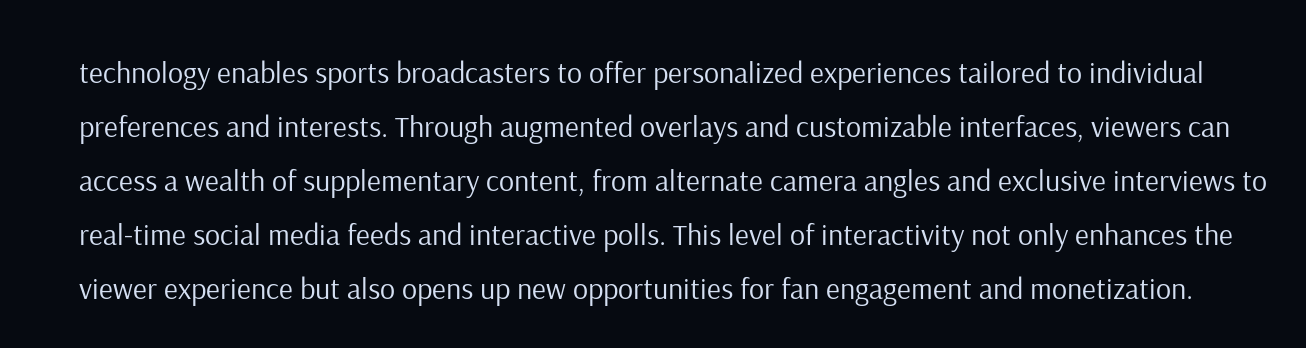technology enables sports broadcasters to offer personalized experiences tailored to individual preferences and interests. Through augmented overlays and customizable interfaces, viewers can access a wealth of supplementary content, from alternate camera angles and exclusive interviews to real-time social media feeds and interactive polls. This level of interactivity not only enhances the viewer experience but also opens up new opportunities for fan engagement and monetization.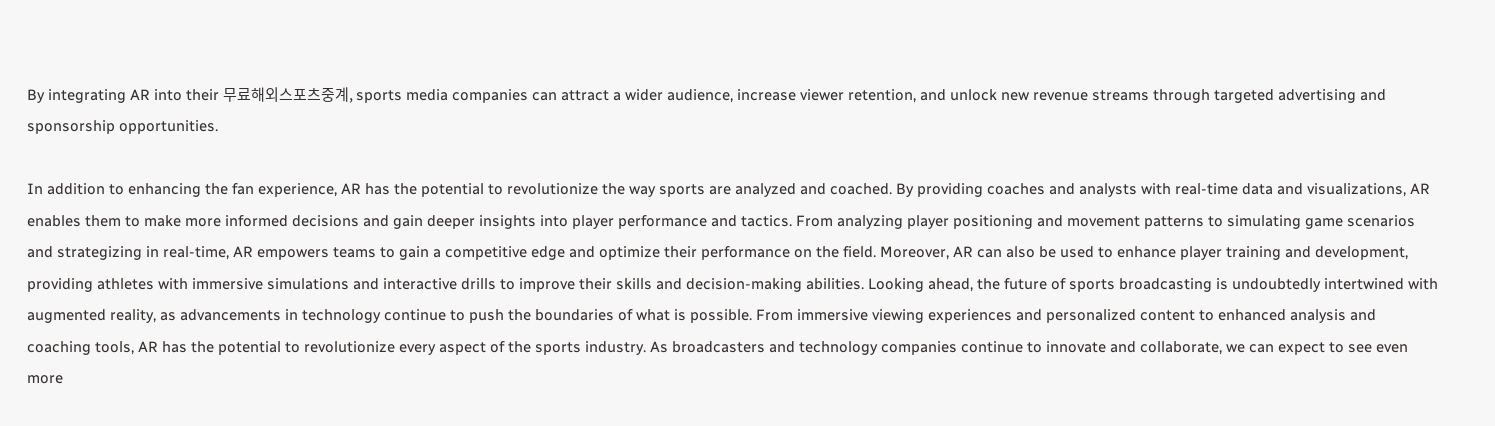By integrating AR into their 무료해외스포츠중계, sports media companies can attract a wider audience, increase viewer retention, and unlock new revenue streams through targeted advertising and sponsorship opportunities.

In addition to enhancing the fan experience, AR has the potential to revolutionize the way sports are analyzed and coached. By providing coaches and analysts with real-time data and visualizations, AR enables them to make more informed decisions and gain deeper insights into player performance and tactics. From analyzing player positioning and movement patterns to simulating game scenarios and strategizing in real-time, AR empowers teams to gain a competitive edge and optimize their performance on the field. Moreover, AR can also be used to enhance player training and development, providing athletes with immersive simulations and interactive drills to improve their skills and decision-making abilities. Looking ahead, the future of sports broadcasting is undoubtedly intertwined with augmented reality, as advancements in technology continue to push the boundaries of what is possible. From immersive viewing experiences and personalized content to enhanced analysis and coaching tools, AR has the potential to revolutionize every aspect of the sports industry. As broadcasters and technology companies continue to innovate and collaborate, we can expect to see even more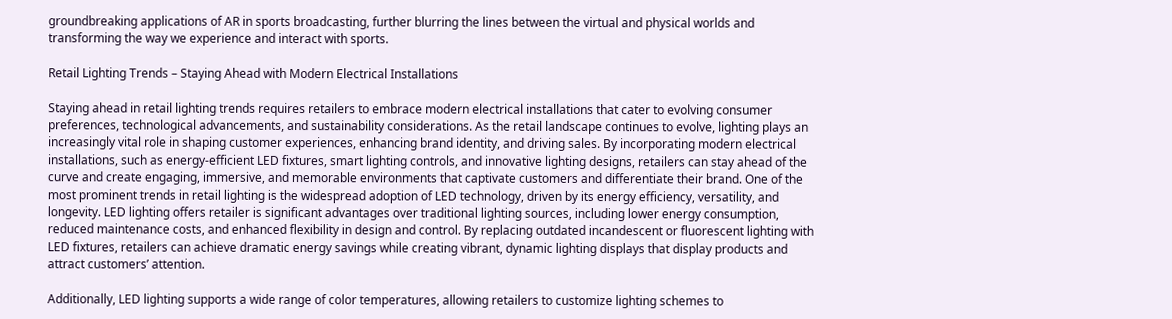groundbreaking applications of AR in sports broadcasting, further blurring the lines between the virtual and physical worlds and transforming the way we experience and interact with sports.

Retail Lighting Trends – Staying Ahead with Modern Electrical Installations

Staying ahead in retail lighting trends requires retailers to embrace modern electrical installations that cater to evolving consumer preferences, technological advancements, and sustainability considerations. As the retail landscape continues to evolve, lighting plays an increasingly vital role in shaping customer experiences, enhancing brand identity, and driving sales. By incorporating modern electrical installations, such as energy-efficient LED fixtures, smart lighting controls, and innovative lighting designs, retailers can stay ahead of the curve and create engaging, immersive, and memorable environments that captivate customers and differentiate their brand. One of the most prominent trends in retail lighting is the widespread adoption of LED technology, driven by its energy efficiency, versatility, and longevity. LED lighting offers retailer is significant advantages over traditional lighting sources, including lower energy consumption, reduced maintenance costs, and enhanced flexibility in design and control. By replacing outdated incandescent or fluorescent lighting with LED fixtures, retailers can achieve dramatic energy savings while creating vibrant, dynamic lighting displays that display products and attract customers’ attention.

Additionally, LED lighting supports a wide range of color temperatures, allowing retailers to customize lighting schemes to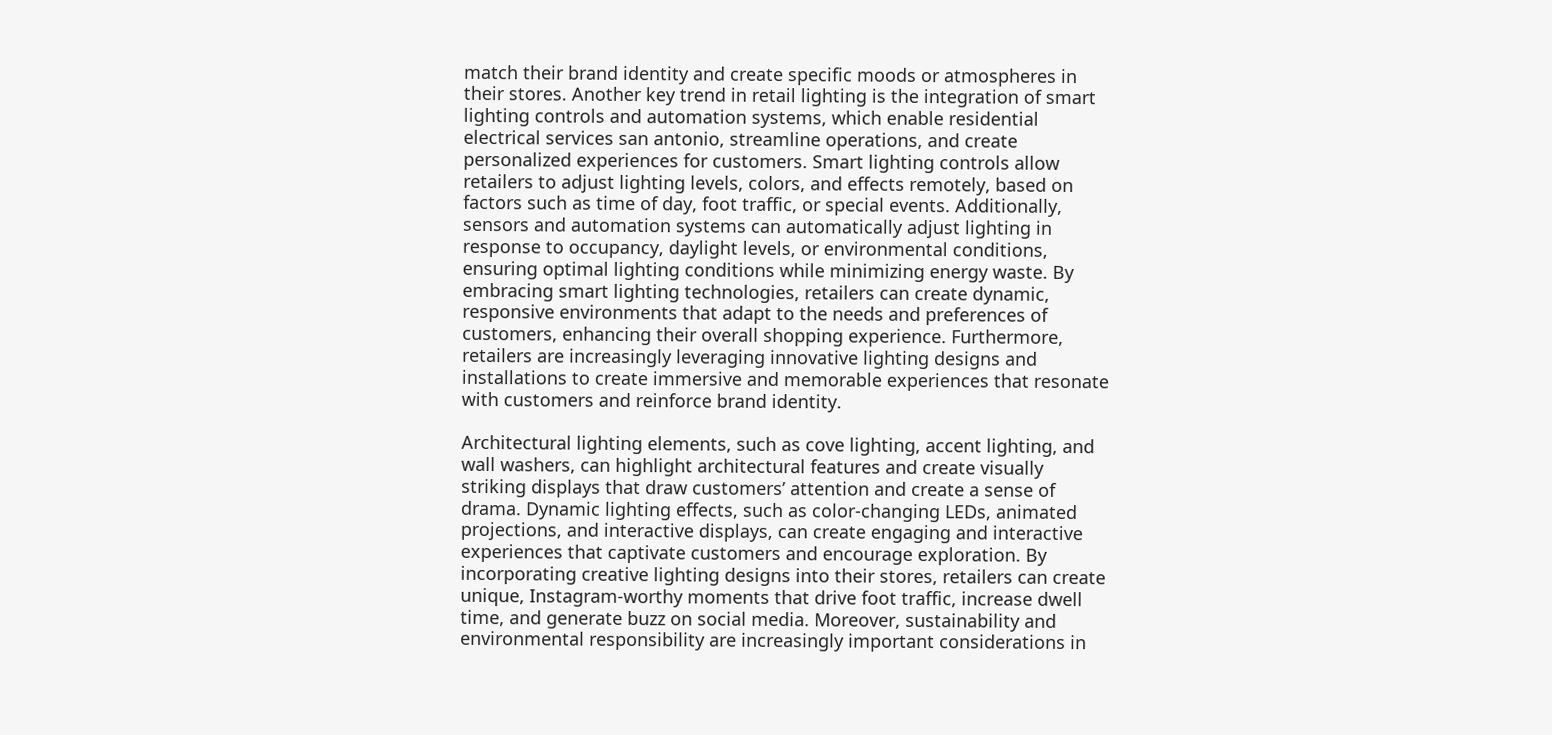match their brand identity and create specific moods or atmospheres in their stores. Another key trend in retail lighting is the integration of smart lighting controls and automation systems, which enable residential electrical services san antonio, streamline operations, and create personalized experiences for customers. Smart lighting controls allow retailers to adjust lighting levels, colors, and effects remotely, based on factors such as time of day, foot traffic, or special events. Additionally, sensors and automation systems can automatically adjust lighting in response to occupancy, daylight levels, or environmental conditions, ensuring optimal lighting conditions while minimizing energy waste. By embracing smart lighting technologies, retailers can create dynamic, responsive environments that adapt to the needs and preferences of customers, enhancing their overall shopping experience. Furthermore, retailers are increasingly leveraging innovative lighting designs and installations to create immersive and memorable experiences that resonate with customers and reinforce brand identity.

Architectural lighting elements, such as cove lighting, accent lighting, and wall washers, can highlight architectural features and create visually striking displays that draw customers’ attention and create a sense of drama. Dynamic lighting effects, such as color-changing LEDs, animated projections, and interactive displays, can create engaging and interactive experiences that captivate customers and encourage exploration. By incorporating creative lighting designs into their stores, retailers can create unique, Instagram-worthy moments that drive foot traffic, increase dwell time, and generate buzz on social media. Moreover, sustainability and environmental responsibility are increasingly important considerations in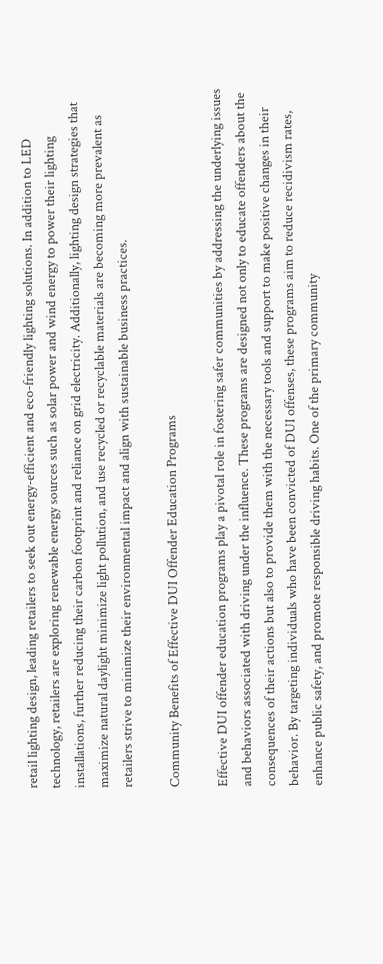retail lighting design, leading retailers to seek out energy-efficient and eco-friendly lighting solutions. In addition to LED technology, retailers are exploring renewable energy sources such as solar power and wind energy to power their lighting installations, further reducing their carbon footprint and reliance on grid electricity. Additionally, lighting design strategies that maximize natural daylight minimize light pollution, and use recycled or recyclable materials are becoming more prevalent as retailers strive to minimize their environmental impact and align with sustainable business practices.

Community Benefits of Effective DUI Offender Education Programs

Effective DUI offender education programs play a pivotal role in fostering safer communities by addressing the underlying issues and behaviors associated with driving under the influence. These programs are designed not only to educate offenders about the consequences of their actions but also to provide them with the necessary tools and support to make positive changes in their behavior. By targeting individuals who have been convicted of DUI offenses, these programs aim to reduce recidivism rates, enhance public safety, and promote responsible driving habits. One of the primary community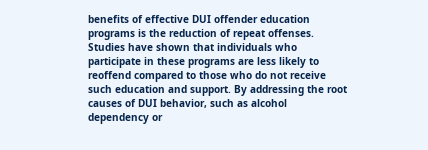benefits of effective DUI offender education programs is the reduction of repeat offenses. Studies have shown that individuals who participate in these programs are less likely to reoffend compared to those who do not receive such education and support. By addressing the root causes of DUI behavior, such as alcohol dependency or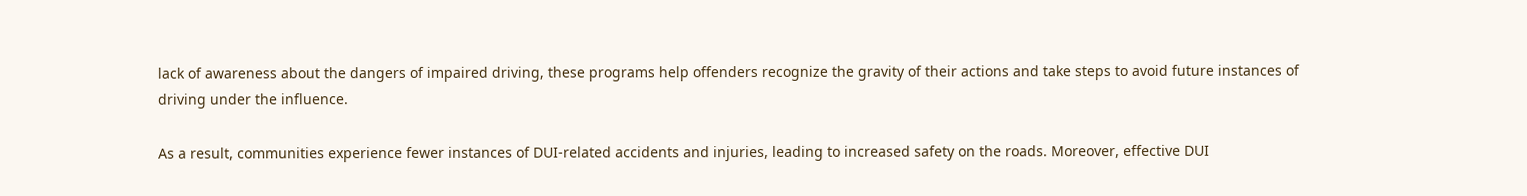lack of awareness about the dangers of impaired driving, these programs help offenders recognize the gravity of their actions and take steps to avoid future instances of driving under the influence.

As a result, communities experience fewer instances of DUI-related accidents and injuries, leading to increased safety on the roads. Moreover, effective DUI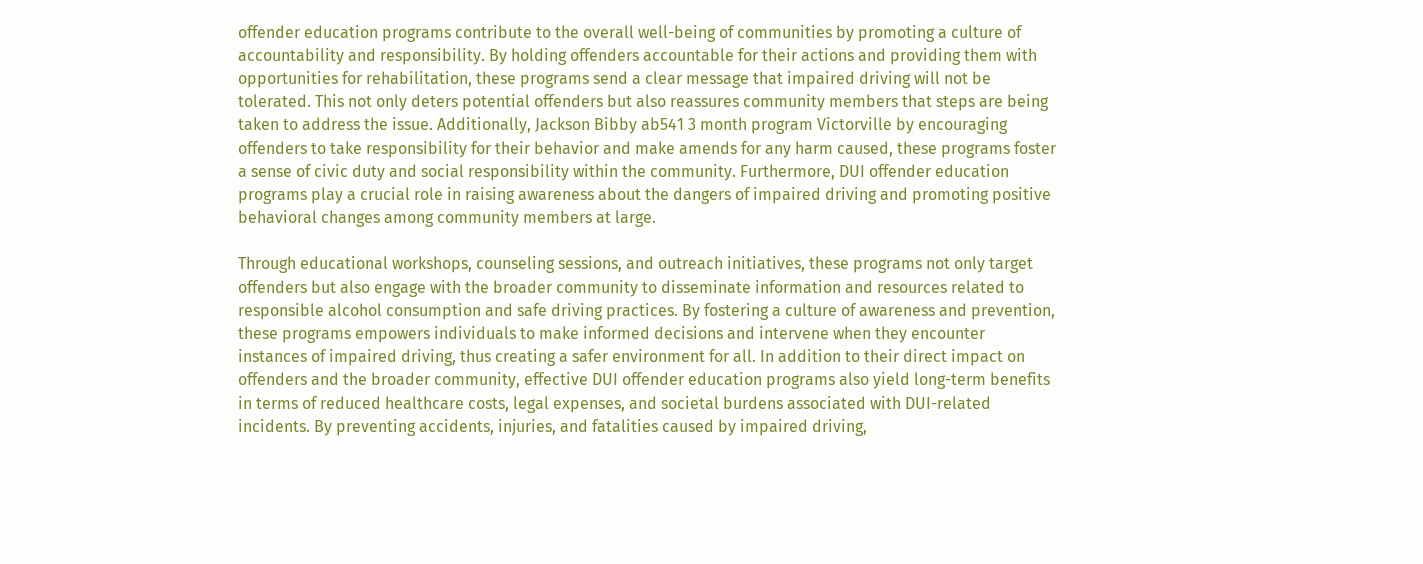offender education programs contribute to the overall well-being of communities by promoting a culture of accountability and responsibility. By holding offenders accountable for their actions and providing them with opportunities for rehabilitation, these programs send a clear message that impaired driving will not be tolerated. This not only deters potential offenders but also reassures community members that steps are being taken to address the issue. Additionally, Jackson Bibby ab541 3 month program Victorville by encouraging offenders to take responsibility for their behavior and make amends for any harm caused, these programs foster a sense of civic duty and social responsibility within the community. Furthermore, DUI offender education programs play a crucial role in raising awareness about the dangers of impaired driving and promoting positive behavioral changes among community members at large.

Through educational workshops, counseling sessions, and outreach initiatives, these programs not only target offenders but also engage with the broader community to disseminate information and resources related to responsible alcohol consumption and safe driving practices. By fostering a culture of awareness and prevention, these programs empowers individuals to make informed decisions and intervene when they encounter instances of impaired driving, thus creating a safer environment for all. In addition to their direct impact on offenders and the broader community, effective DUI offender education programs also yield long-term benefits in terms of reduced healthcare costs, legal expenses, and societal burdens associated with DUI-related incidents. By preventing accidents, injuries, and fatalities caused by impaired driving,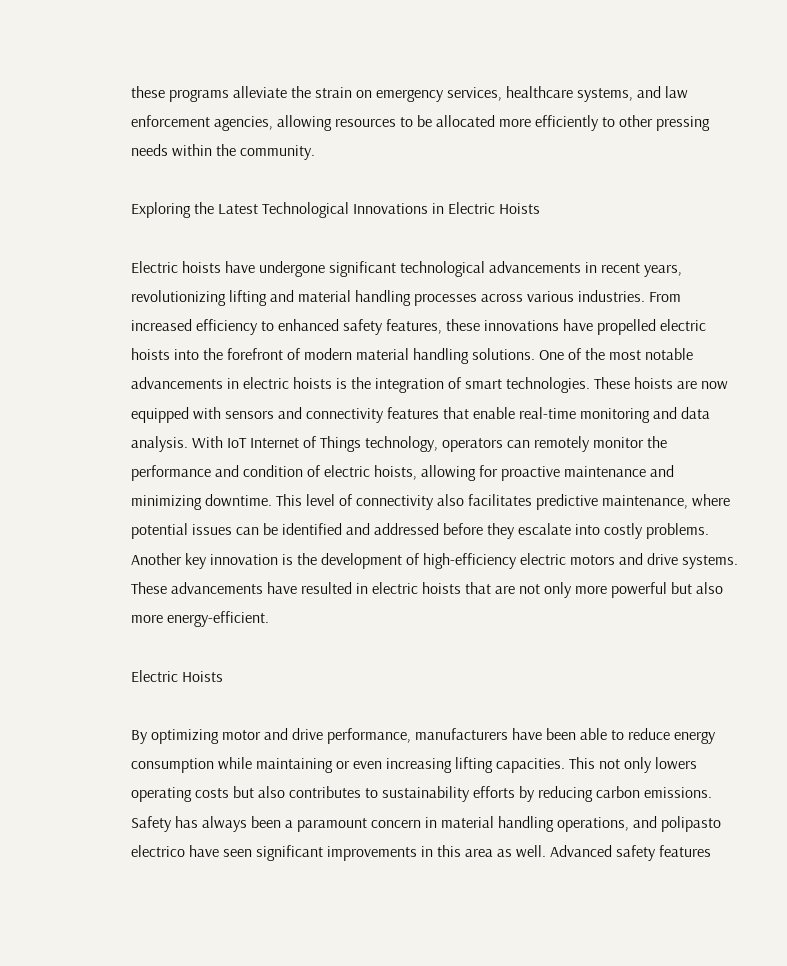these programs alleviate the strain on emergency services, healthcare systems, and law enforcement agencies, allowing resources to be allocated more efficiently to other pressing needs within the community.

Exploring the Latest Technological Innovations in Electric Hoists

Electric hoists have undergone significant technological advancements in recent years, revolutionizing lifting and material handling processes across various industries. From increased efficiency to enhanced safety features, these innovations have propelled electric hoists into the forefront of modern material handling solutions. One of the most notable advancements in electric hoists is the integration of smart technologies. These hoists are now equipped with sensors and connectivity features that enable real-time monitoring and data analysis. With IoT Internet of Things technology, operators can remotely monitor the performance and condition of electric hoists, allowing for proactive maintenance and minimizing downtime. This level of connectivity also facilitates predictive maintenance, where potential issues can be identified and addressed before they escalate into costly problems. Another key innovation is the development of high-efficiency electric motors and drive systems. These advancements have resulted in electric hoists that are not only more powerful but also more energy-efficient.

Electric Hoists

By optimizing motor and drive performance, manufacturers have been able to reduce energy consumption while maintaining or even increasing lifting capacities. This not only lowers operating costs but also contributes to sustainability efforts by reducing carbon emissions. Safety has always been a paramount concern in material handling operations, and polipasto electrico have seen significant improvements in this area as well. Advanced safety features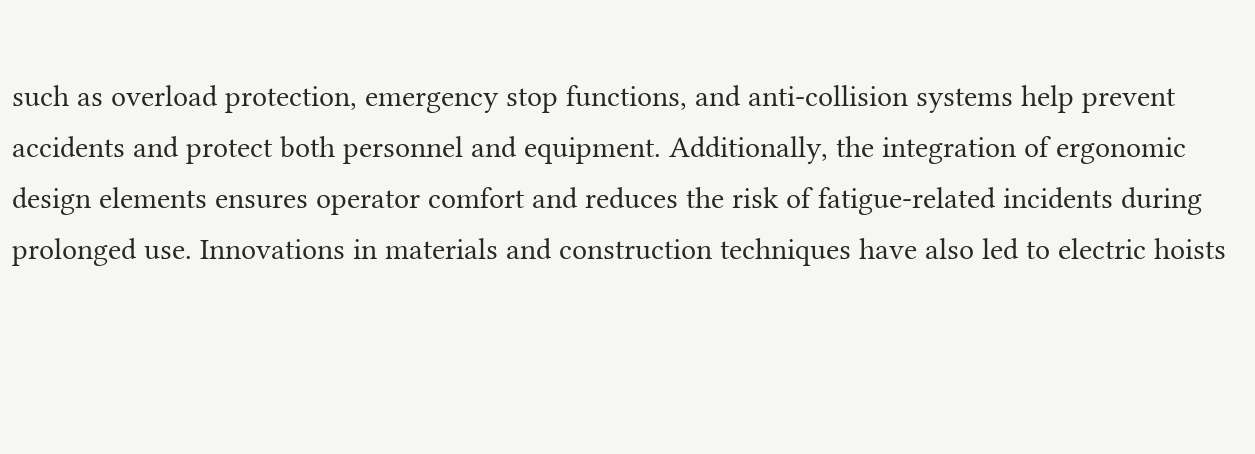such as overload protection, emergency stop functions, and anti-collision systems help prevent accidents and protect both personnel and equipment. Additionally, the integration of ergonomic design elements ensures operator comfort and reduces the risk of fatigue-related incidents during prolonged use. Innovations in materials and construction techniques have also led to electric hoists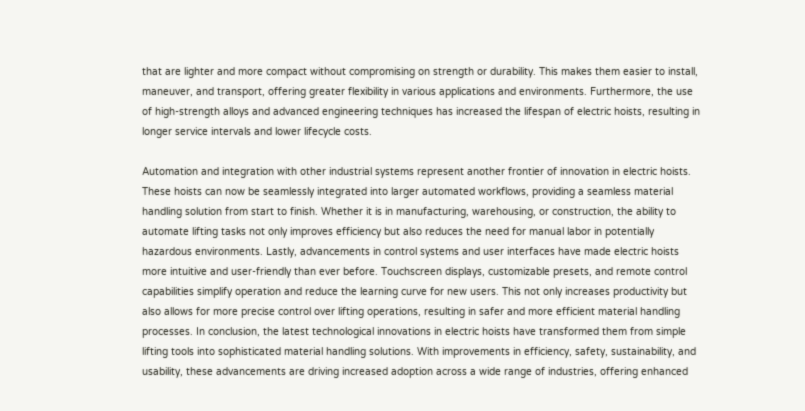that are lighter and more compact without compromising on strength or durability. This makes them easier to install, maneuver, and transport, offering greater flexibility in various applications and environments. Furthermore, the use of high-strength alloys and advanced engineering techniques has increased the lifespan of electric hoists, resulting in longer service intervals and lower lifecycle costs.

Automation and integration with other industrial systems represent another frontier of innovation in electric hoists. These hoists can now be seamlessly integrated into larger automated workflows, providing a seamless material handling solution from start to finish. Whether it is in manufacturing, warehousing, or construction, the ability to automate lifting tasks not only improves efficiency but also reduces the need for manual labor in potentially hazardous environments. Lastly, advancements in control systems and user interfaces have made electric hoists more intuitive and user-friendly than ever before. Touchscreen displays, customizable presets, and remote control capabilities simplify operation and reduce the learning curve for new users. This not only increases productivity but also allows for more precise control over lifting operations, resulting in safer and more efficient material handling processes. In conclusion, the latest technological innovations in electric hoists have transformed them from simple lifting tools into sophisticated material handling solutions. With improvements in efficiency, safety, sustainability, and usability, these advancements are driving increased adoption across a wide range of industries, offering enhanced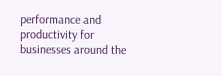performance and productivity for businesses around the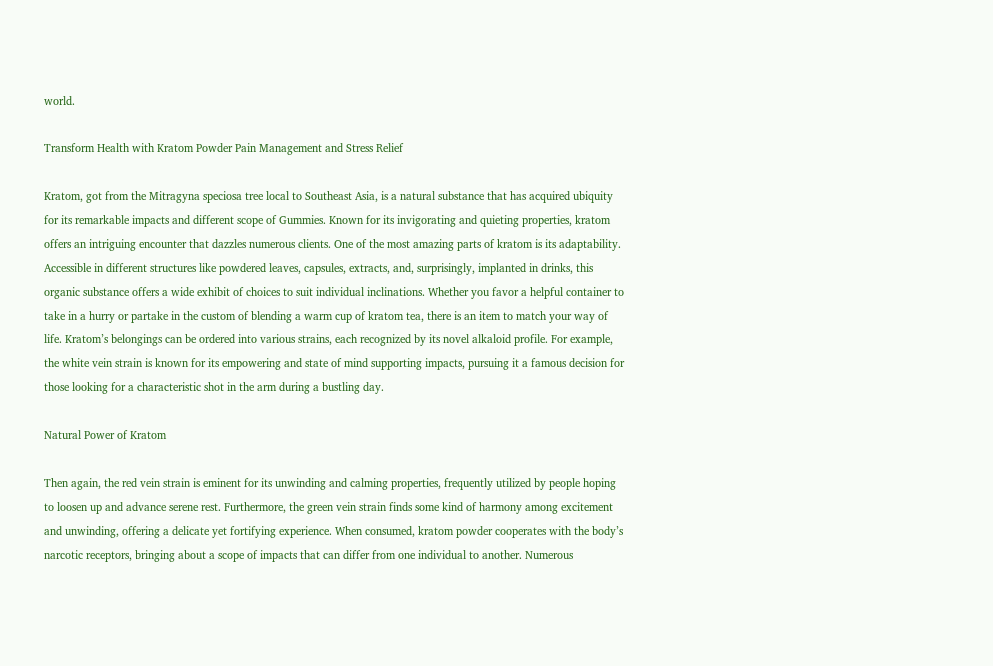world.

Transform Health with Kratom Powder Pain Management and Stress Relief

Kratom, got from the Mitragyna speciosa tree local to Southeast Asia, is a natural substance that has acquired ubiquity for its remarkable impacts and different scope of Gummies. Known for its invigorating and quieting properties, kratom offers an intriguing encounter that dazzles numerous clients. One of the most amazing parts of kratom is its adaptability. Accessible in different structures like powdered leaves, capsules, extracts, and, surprisingly, implanted in drinks, this organic substance offers a wide exhibit of choices to suit individual inclinations. Whether you favor a helpful container to take in a hurry or partake in the custom of blending a warm cup of kratom tea, there is an item to match your way of life. Kratom’s belongings can be ordered into various strains, each recognized by its novel alkaloid profile. For example, the white vein strain is known for its empowering and state of mind supporting impacts, pursuing it a famous decision for those looking for a characteristic shot in the arm during a bustling day.

Natural Power of Kratom

Then again, the red vein strain is eminent for its unwinding and calming properties, frequently utilized by people hoping to loosen up and advance serene rest. Furthermore, the green vein strain finds some kind of harmony among excitement and unwinding, offering a delicate yet fortifying experience. When consumed, kratom powder cooperates with the body’s narcotic receptors, bringing about a scope of impacts that can differ from one individual to another. Numerous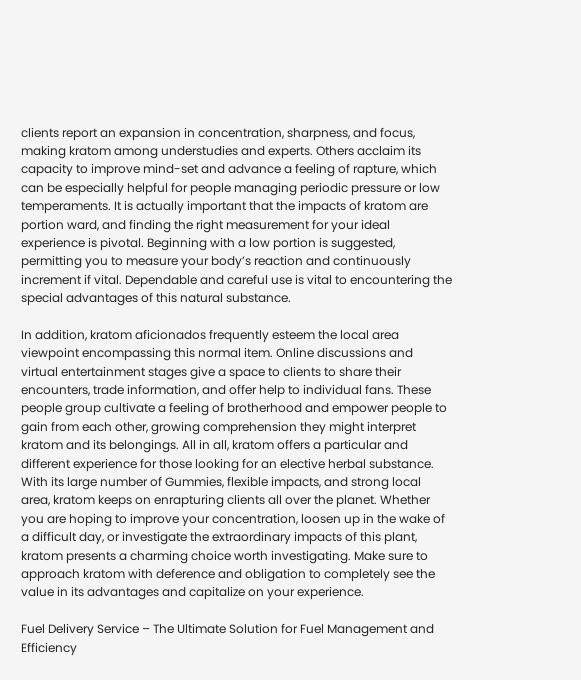clients report an expansion in concentration, sharpness, and focus, making kratom among understudies and experts. Others acclaim its capacity to improve mind-set and advance a feeling of rapture, which can be especially helpful for people managing periodic pressure or low temperaments. It is actually important that the impacts of kratom are portion ward, and finding the right measurement for your ideal experience is pivotal. Beginning with a low portion is suggested, permitting you to measure your body’s reaction and continuously increment if vital. Dependable and careful use is vital to encountering the special advantages of this natural substance.

In addition, kratom aficionados frequently esteem the local area viewpoint encompassing this normal item. Online discussions and virtual entertainment stages give a space to clients to share their encounters, trade information, and offer help to individual fans. These people group cultivate a feeling of brotherhood and empower people to gain from each other, growing comprehension they might interpret kratom and its belongings. All in all, kratom offers a particular and different experience for those looking for an elective herbal substance. With its large number of Gummies, flexible impacts, and strong local area, kratom keeps on enrapturing clients all over the planet. Whether you are hoping to improve your concentration, loosen up in the wake of a difficult day, or investigate the extraordinary impacts of this plant, kratom presents a charming choice worth investigating. Make sure to approach kratom with deference and obligation to completely see the value in its advantages and capitalize on your experience.

Fuel Delivery Service – The Ultimate Solution for Fuel Management and Efficiency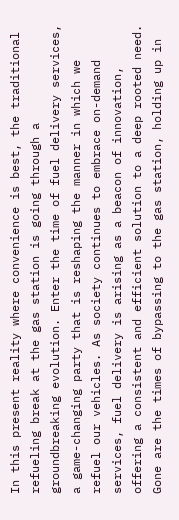In this present reality where convenience is best, the traditional refueling break at the gas station is going through a groundbreaking evolution. Enter the time of fuel delivery services, a game-changing party that is reshaping the manner in which we refuel our vehicles. As society continues to embrace on-demand services, fuel delivery is arising as a beacon of innovation, offering a consistent and efficient solution to a deep rooted need. Gone are the times of bypassing to the gas station, holding up in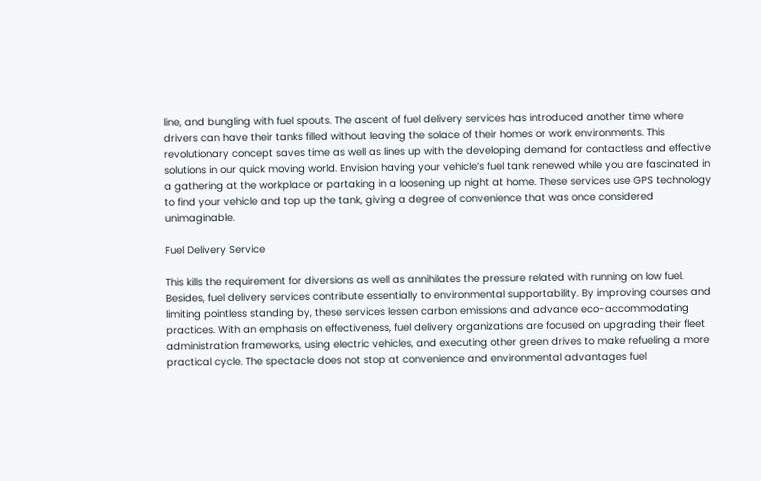line, and bungling with fuel spouts. The ascent of fuel delivery services has introduced another time where drivers can have their tanks filled without leaving the solace of their homes or work environments. This revolutionary concept saves time as well as lines up with the developing demand for contactless and effective solutions in our quick moving world. Envision having your vehicle’s fuel tank renewed while you are fascinated in a gathering at the workplace or partaking in a loosening up night at home. These services use GPS technology to find your vehicle and top up the tank, giving a degree of convenience that was once considered unimaginable.

Fuel Delivery Service

This kills the requirement for diversions as well as annihilates the pressure related with running on low fuel. Besides, fuel delivery services contribute essentially to environmental supportability. By improving courses and limiting pointless standing by, these services lessen carbon emissions and advance eco-accommodating practices. With an emphasis on effectiveness, fuel delivery organizations are focused on upgrading their fleet administration frameworks, using electric vehicles, and executing other green drives to make refueling a more practical cycle. The spectacle does not stop at convenience and environmental advantages fuel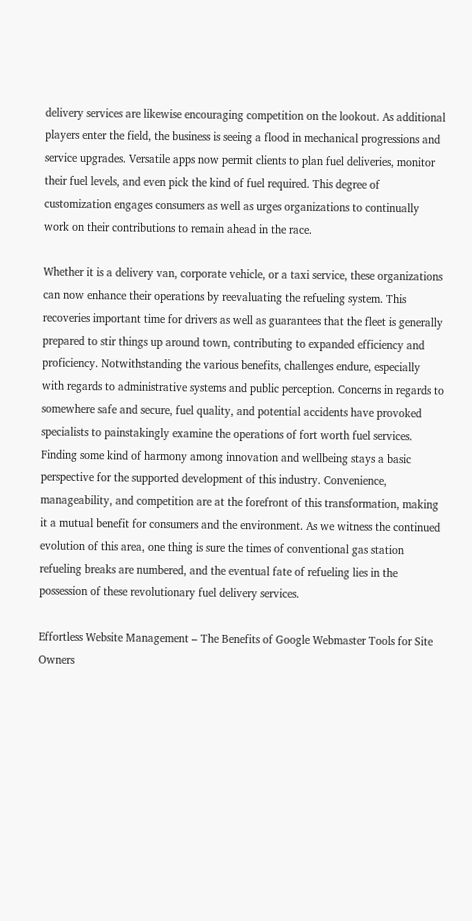delivery services are likewise encouraging competition on the lookout. As additional players enter the field, the business is seeing a flood in mechanical progressions and service upgrades. Versatile apps now permit clients to plan fuel deliveries, monitor their fuel levels, and even pick the kind of fuel required. This degree of customization engages consumers as well as urges organizations to continually work on their contributions to remain ahead in the race.

Whether it is a delivery van, corporate vehicle, or a taxi service, these organizations can now enhance their operations by reevaluating the refueling system. This recoveries important time for drivers as well as guarantees that the fleet is generally prepared to stir things up around town, contributing to expanded efficiency and proficiency. Notwithstanding the various benefits, challenges endure, especially with regards to administrative systems and public perception. Concerns in regards to somewhere safe and secure, fuel quality, and potential accidents have provoked specialists to painstakingly examine the operations of fort worth fuel services. Finding some kind of harmony among innovation and wellbeing stays a basic perspective for the supported development of this industry. Convenience, manageability, and competition are at the forefront of this transformation, making it a mutual benefit for consumers and the environment. As we witness the continued evolution of this area, one thing is sure the times of conventional gas station refueling breaks are numbered, and the eventual fate of refueling lies in the possession of these revolutionary fuel delivery services.

Effortless Website Management – The Benefits of Google Webmaster Tools for Site Owners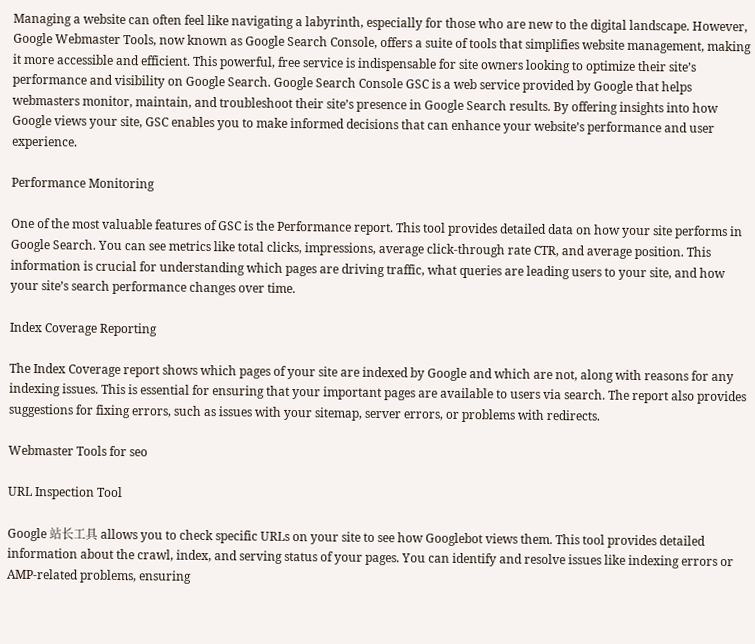Managing a website can often feel like navigating a labyrinth, especially for those who are new to the digital landscape. However, Google Webmaster Tools, now known as Google Search Console, offers a suite of tools that simplifies website management, making it more accessible and efficient. This powerful, free service is indispensable for site owners looking to optimize their site’s performance and visibility on Google Search. Google Search Console GSC is a web service provided by Google that helps webmasters monitor, maintain, and troubleshoot their site’s presence in Google Search results. By offering insights into how Google views your site, GSC enables you to make informed decisions that can enhance your website’s performance and user experience.

Performance Monitoring

One of the most valuable features of GSC is the Performance report. This tool provides detailed data on how your site performs in Google Search. You can see metrics like total clicks, impressions, average click-through rate CTR, and average position. This information is crucial for understanding which pages are driving traffic, what queries are leading users to your site, and how your site’s search performance changes over time.

Index Coverage Reporting

The Index Coverage report shows which pages of your site are indexed by Google and which are not, along with reasons for any indexing issues. This is essential for ensuring that your important pages are available to users via search. The report also provides suggestions for fixing errors, such as issues with your sitemap, server errors, or problems with redirects.

Webmaster Tools for seo

URL Inspection Tool

Google 站长工具 allows you to check specific URLs on your site to see how Googlebot views them. This tool provides detailed information about the crawl, index, and serving status of your pages. You can identify and resolve issues like indexing errors or AMP-related problems, ensuring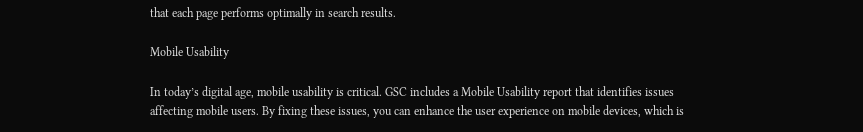that each page performs optimally in search results.

Mobile Usability

In today’s digital age, mobile usability is critical. GSC includes a Mobile Usability report that identifies issues affecting mobile users. By fixing these issues, you can enhance the user experience on mobile devices, which is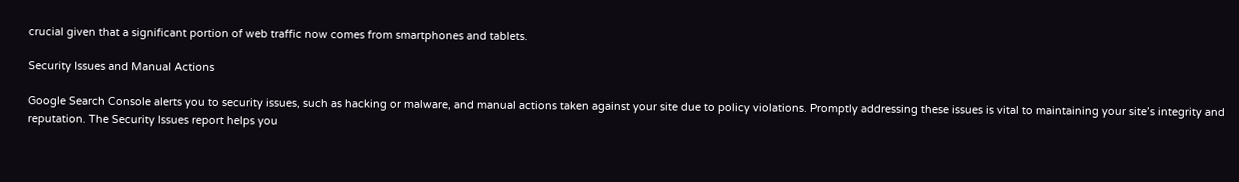crucial given that a significant portion of web traffic now comes from smartphones and tablets.

Security Issues and Manual Actions

Google Search Console alerts you to security issues, such as hacking or malware, and manual actions taken against your site due to policy violations. Promptly addressing these issues is vital to maintaining your site’s integrity and reputation. The Security Issues report helps you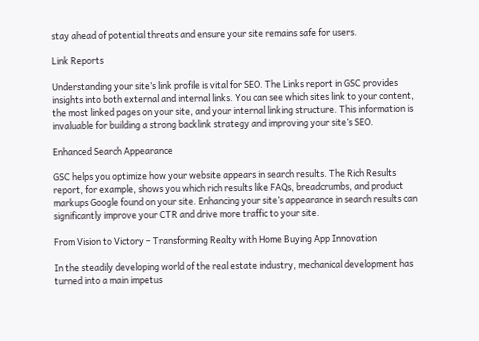stay ahead of potential threats and ensure your site remains safe for users.

Link Reports

Understanding your site’s link profile is vital for SEO. The Links report in GSC provides insights into both external and internal links. You can see which sites link to your content, the most linked pages on your site, and your internal linking structure. This information is invaluable for building a strong backlink strategy and improving your site’s SEO.

Enhanced Search Appearance

GSC helps you optimize how your website appears in search results. The Rich Results report, for example, shows you which rich results like FAQs, breadcrumbs, and product markups Google found on your site. Enhancing your site’s appearance in search results can significantly improve your CTR and drive more traffic to your site.

From Vision to Victory – Transforming Realty with Home Buying App Innovation

In the steadily developing world of the real estate industry, mechanical development has turned into a main impetus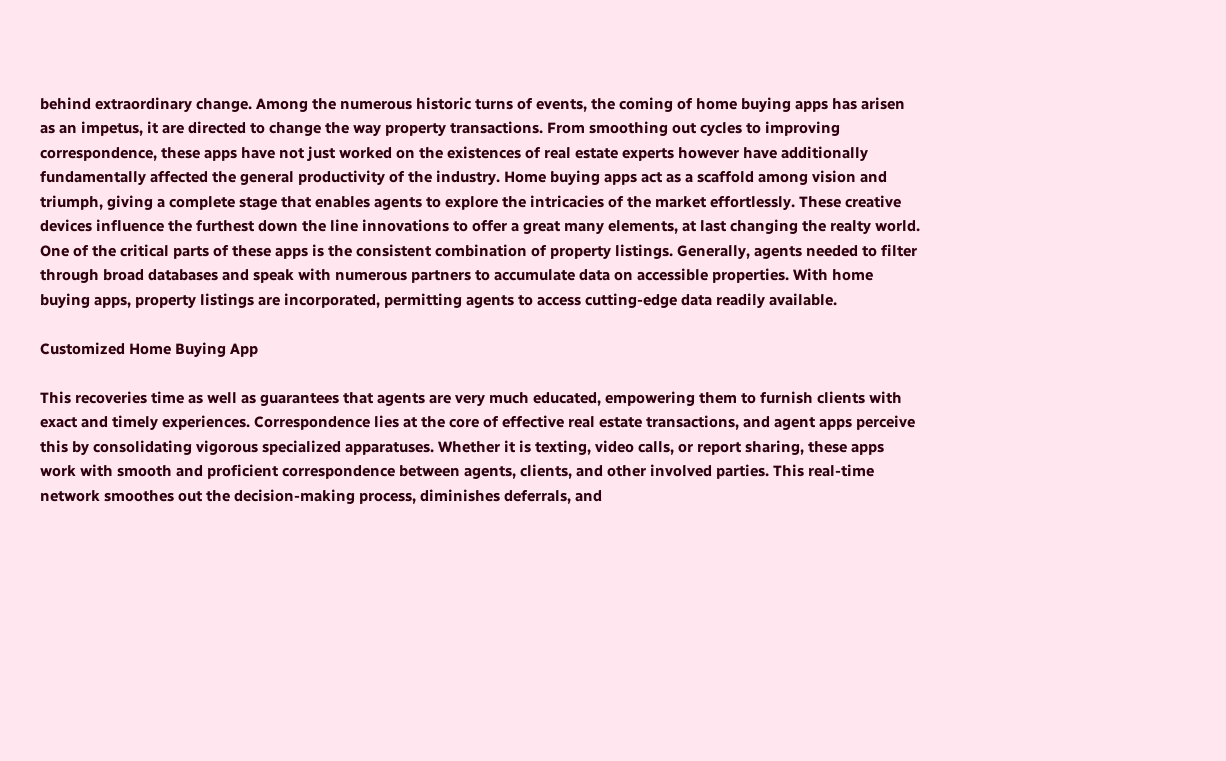behind extraordinary change. Among the numerous historic turns of events, the coming of home buying apps has arisen as an impetus, it are directed to change the way property transactions. From smoothing out cycles to improving correspondence, these apps have not just worked on the existences of real estate experts however have additionally fundamentally affected the general productivity of the industry. Home buying apps act as a scaffold among vision and triumph, giving a complete stage that enables agents to explore the intricacies of the market effortlessly. These creative devices influence the furthest down the line innovations to offer a great many elements, at last changing the realty world. One of the critical parts of these apps is the consistent combination of property listings. Generally, agents needed to filter through broad databases and speak with numerous partners to accumulate data on accessible properties. With home buying apps, property listings are incorporated, permitting agents to access cutting-edge data readily available.

Customized Home Buying App

This recoveries time as well as guarantees that agents are very much educated, empowering them to furnish clients with exact and timely experiences. Correspondence lies at the core of effective real estate transactions, and agent apps perceive this by consolidating vigorous specialized apparatuses. Whether it is texting, video calls, or report sharing, these apps work with smooth and proficient correspondence between agents, clients, and other involved parties. This real-time network smoothes out the decision-making process, diminishes deferrals, and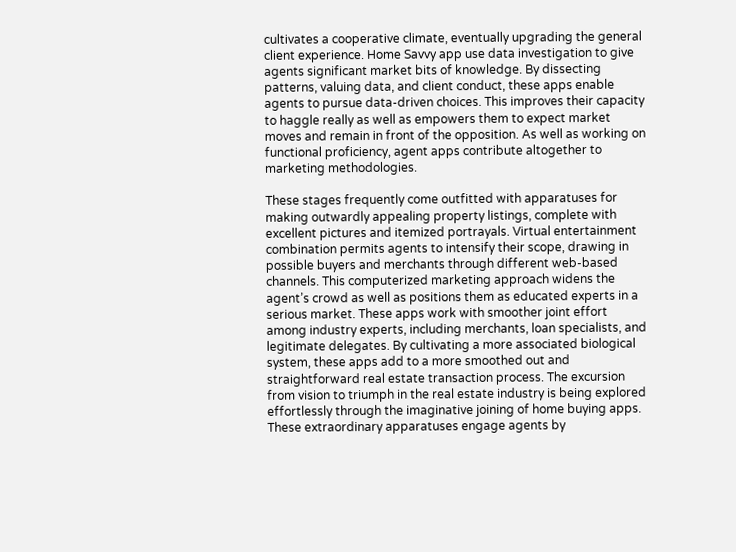cultivates a cooperative climate, eventually upgrading the general client experience. Home Savvy app use data investigation to give agents significant market bits of knowledge. By dissecting patterns, valuing data, and client conduct, these apps enable agents to pursue data-driven choices. This improves their capacity to haggle really as well as empowers them to expect market moves and remain in front of the opposition. As well as working on functional proficiency, agent apps contribute altogether to marketing methodologies.

These stages frequently come outfitted with apparatuses for making outwardly appealing property listings, complete with excellent pictures and itemized portrayals. Virtual entertainment combination permits agents to intensify their scope, drawing in possible buyers and merchants through different web-based channels. This computerized marketing approach widens the agent’s crowd as well as positions them as educated experts in a serious market. These apps work with smoother joint effort among industry experts, including merchants, loan specialists, and legitimate delegates. By cultivating a more associated biological system, these apps add to a more smoothed out and straightforward real estate transaction process. The excursion from vision to triumph in the real estate industry is being explored effortlessly through the imaginative joining of home buying apps. These extraordinary apparatuses engage agents by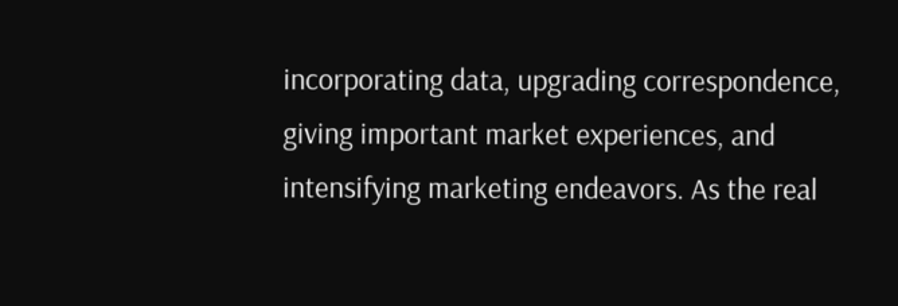incorporating data, upgrading correspondence, giving important market experiences, and intensifying marketing endeavors. As the real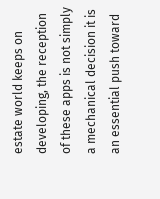estate world keeps on developing, the reception of these apps is not simply a mechanical decision it is an essential push toward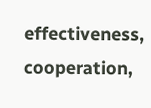effectiveness, cooperation,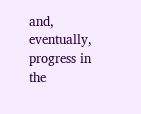and, eventually, progress in the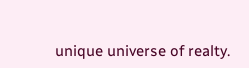unique universe of realty.